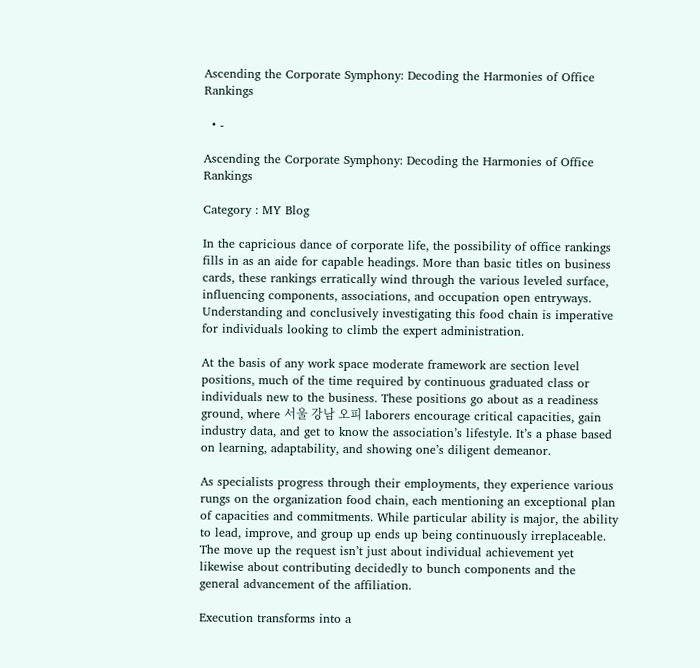Ascending the Corporate Symphony: Decoding the Harmonies of Office Rankings

  • -

Ascending the Corporate Symphony: Decoding the Harmonies of Office Rankings

Category : MY Blog

In the capricious dance of corporate life, the possibility of office rankings fills in as an aide for capable headings. More than basic titles on business cards, these rankings erratically wind through the various leveled surface, influencing components, associations, and occupation open entryways. Understanding and conclusively investigating this food chain is imperative for individuals looking to climb the expert administration.

At the basis of any work space moderate framework are section level positions, much of the time required by continuous graduated class or individuals new to the business. These positions go about as a readiness ground, where 서울 강남 오피 laborers encourage critical capacities, gain industry data, and get to know the association’s lifestyle. It’s a phase based on learning, adaptability, and showing one’s diligent demeanor.

As specialists progress through their employments, they experience various rungs on the organization food chain, each mentioning an exceptional plan of capacities and commitments. While particular ability is major, the ability to lead, improve, and group up ends up being continuously irreplaceable. The move up the request isn’t just about individual achievement yet likewise about contributing decidedly to bunch components and the general advancement of the affiliation.

Execution transforms into a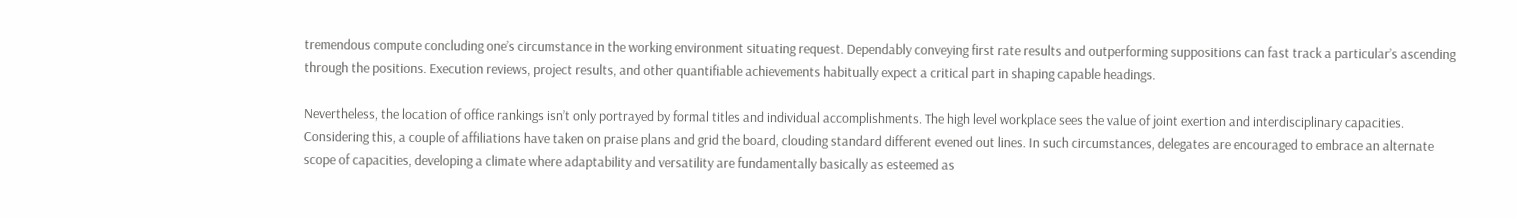tremendous compute concluding one’s circumstance in the working environment situating request. Dependably conveying first rate results and outperforming suppositions can fast track a particular’s ascending through the positions. Execution reviews, project results, and other quantifiable achievements habitually expect a critical part in shaping capable headings.

Nevertheless, the location of office rankings isn’t only portrayed by formal titles and individual accomplishments. The high level workplace sees the value of joint exertion and interdisciplinary capacities. Considering this, a couple of affiliations have taken on praise plans and grid the board, clouding standard different evened out lines. In such circumstances, delegates are encouraged to embrace an alternate scope of capacities, developing a climate where adaptability and versatility are fundamentally basically as esteemed as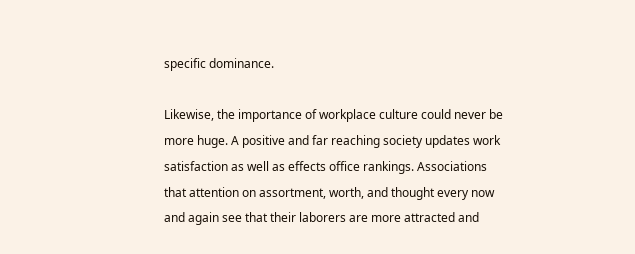specific dominance.

Likewise, the importance of workplace culture could never be more huge. A positive and far reaching society updates work satisfaction as well as effects office rankings. Associations that attention on assortment, worth, and thought every now and again see that their laborers are more attracted and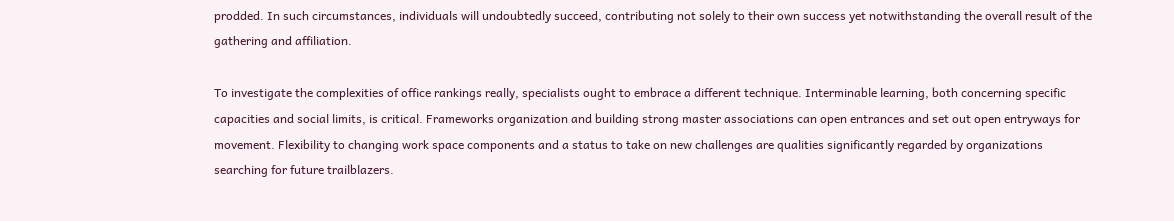prodded. In such circumstances, individuals will undoubtedly succeed, contributing not solely to their own success yet notwithstanding the overall result of the gathering and affiliation.

To investigate the complexities of office rankings really, specialists ought to embrace a different technique. Interminable learning, both concerning specific capacities and social limits, is critical. Frameworks organization and building strong master associations can open entrances and set out open entryways for movement. Flexibility to changing work space components and a status to take on new challenges are qualities significantly regarded by organizations searching for future trailblazers.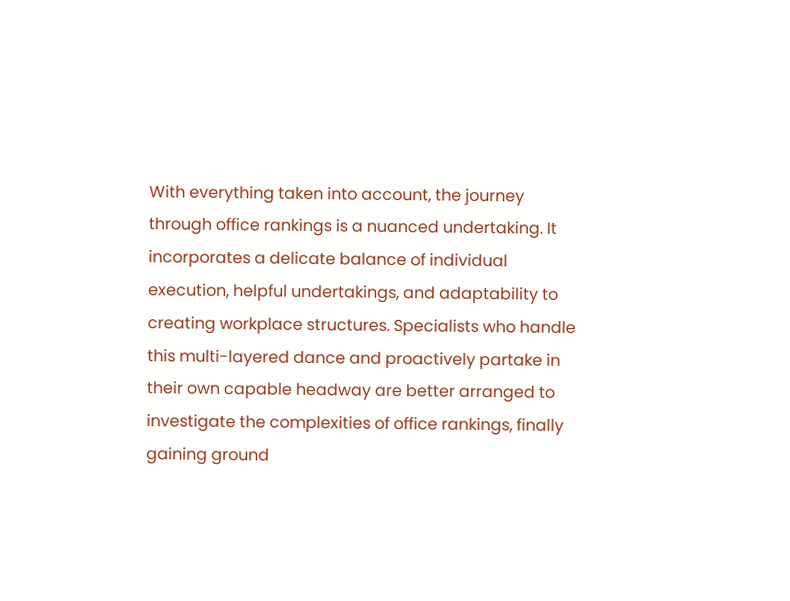With everything taken into account, the journey through office rankings is a nuanced undertaking. It incorporates a delicate balance of individual execution, helpful undertakings, and adaptability to creating workplace structures. Specialists who handle this multi-layered dance and proactively partake in their own capable headway are better arranged to investigate the complexities of office rankings, finally gaining ground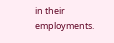in their employments.